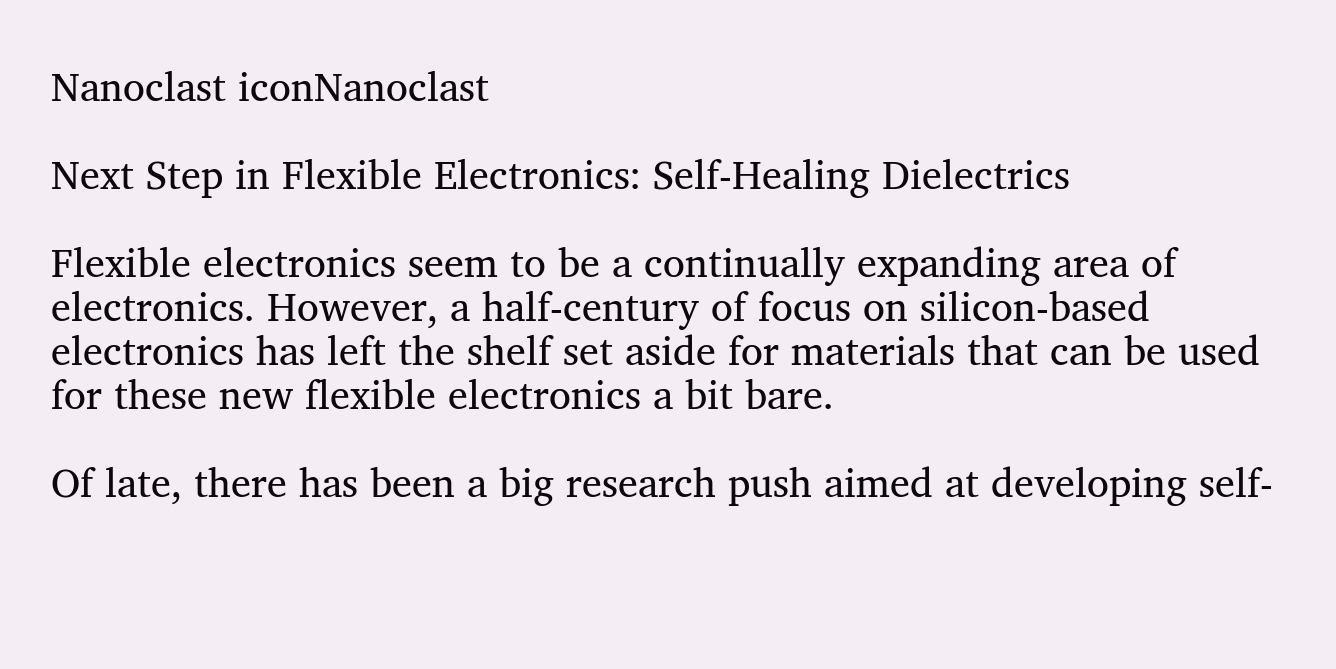Nanoclast iconNanoclast

Next Step in Flexible Electronics: Self-Healing Dielectrics

Flexible electronics seem to be a continually expanding area of electronics. However, a half-century of focus on silicon-based electronics has left the shelf set aside for materials that can be used for these new flexible electronics a bit bare.

Of late, there has been a big research push aimed at developing self-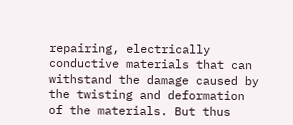repairing, electrically conductive materials that can withstand the damage caused by the twisting and deformation of the materials. But thus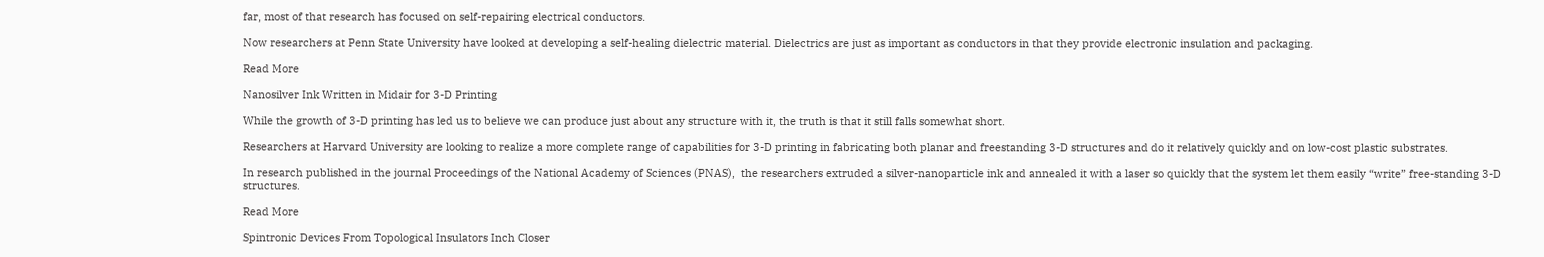far, most of that research has focused on self-repairing electrical conductors.

Now researchers at Penn State University have looked at developing a self-healing dielectric material. Dielectrics are just as important as conductors in that they provide electronic insulation and packaging.

Read More

Nanosilver Ink Written in Midair for 3-D Printing

While the growth of 3-D printing has led us to believe we can produce just about any structure with it, the truth is that it still falls somewhat short.

Researchers at Harvard University are looking to realize a more complete range of capabilities for 3-D printing in fabricating both planar and freestanding 3-D structures and do it relatively quickly and on low-cost plastic substrates.

In research published in the journal Proceedings of the National Academy of Sciences (PNAS),  the researchers extruded a silver-nanoparticle ink and annealed it with a laser so quickly that the system let them easily “write” free-standing 3-D structures.

Read More

Spintronic Devices From Topological Insulators Inch Closer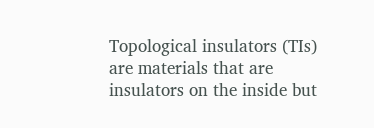Topological insulators (TIs) are materials that are insulators on the inside but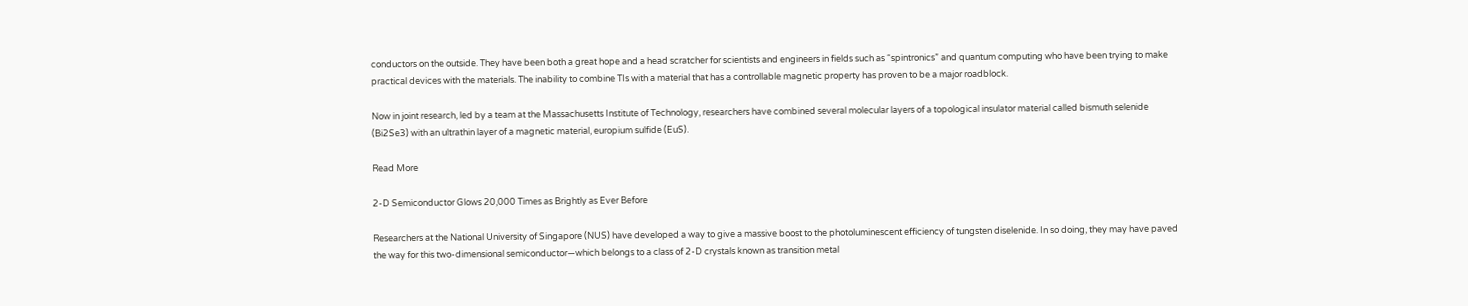conductors on the outside. They have been both a great hope and a head scratcher for scientists and engineers in fields such as “spintronics” and quantum computing who have been trying to make practical devices with the materials. The inability to combine TIs with a material that has a controllable magnetic property has proven to be a major roadblock.

Now in joint research, led by a team at the Massachusetts Institute of Technology, researchers have combined several molecular layers of a topological insulator material called bismuth selenide (Bi2Se3) with an ultrathin layer of a magnetic material, europium sulfide (EuS).

Read More

2-D Semiconductor Glows 20,000 Times as Brightly as Ever Before

Researchers at the National University of Singapore (NUS) have developed a way to give a massive boost to the photoluminescent efficiency of tungsten diselenide. In so doing, they may have paved the way for this two-dimensional semiconductor—which belongs to a class of 2-D crystals known as transition metal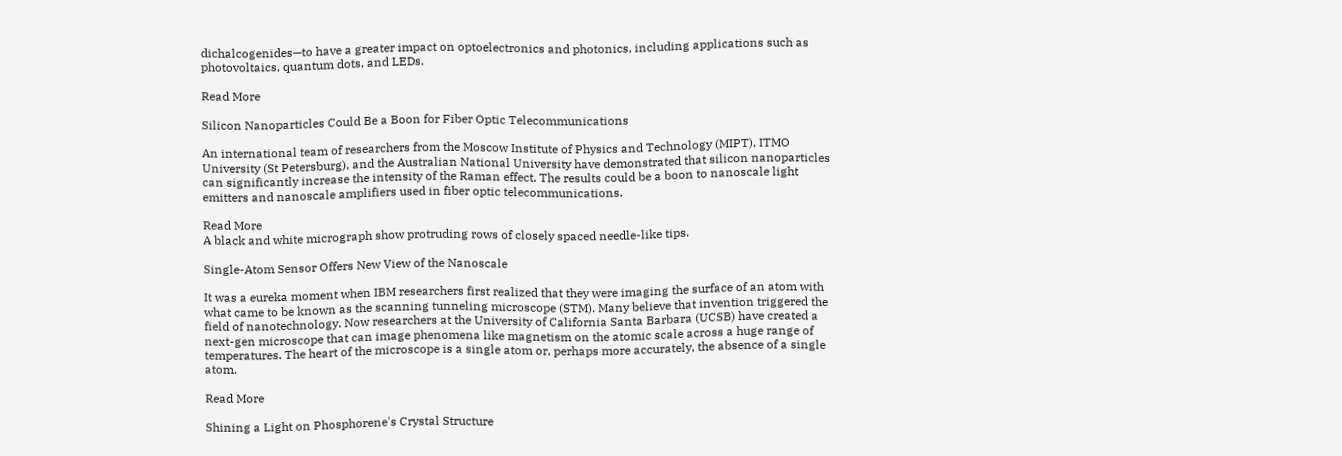dichalcogenides—to have a greater impact on optoelectronics and photonics, including applications such as photovoltaics, quantum dots, and LEDs.

Read More

Silicon Nanoparticles Could Be a Boon for Fiber Optic Telecommunications

An international team of researchers from the Moscow Institute of Physics and Technology (MIPT), ITMO University (St Petersburg), and the Australian National University have demonstrated that silicon nanoparticles can significantly increase the intensity of the Raman effect. The results could be a boon to nanoscale light emitters and nanoscale amplifiers used in fiber optic telecommunications.

Read More
A black and white micrograph show protruding rows of closely spaced needle-like tips.

Single-Atom Sensor Offers New View of the Nanoscale

It was a eureka moment when IBM researchers first realized that they were imaging the surface of an atom with what came to be known as the scanning tunneling microscope (STM). Many believe that invention triggered the field of nanotechnology. Now researchers at the University of California Santa Barbara (UCSB) have created a next-gen microscope that can image phenomena like magnetism on the atomic scale across a huge range of temperatures. The heart of the microscope is a single atom or, perhaps more accurately, the absence of a single atom.

Read More

Shining a Light on Phosphorene's Crystal Structure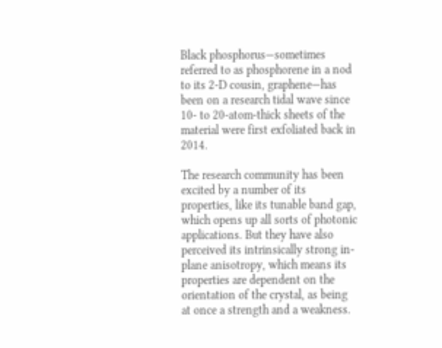Black phosphorus—sometimes referred to as phosphorene in a nod to its 2-D cousin, graphene—has been on a research tidal wave since 10- to 20-atom-thick sheets of the material were first exfoliated back in 2014.

The research community has been excited by a number of its properties, like its tunable band gap, which opens up all sorts of photonic applications. But they have also perceived its intrinsically strong in-plane anisotropy, which means its properties are dependent on the orientation of the crystal, as being at once a strength and a weakness.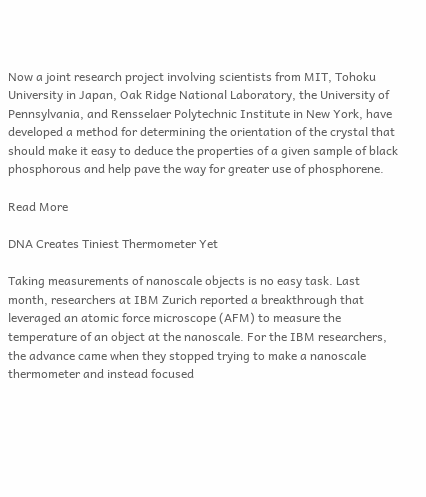Now a joint research project involving scientists from MIT, Tohoku University in Japan, Oak Ridge National Laboratory, the University of Pennsylvania, and Rensselaer Polytechnic Institute in New York, have developed a method for determining the orientation of the crystal that should make it easy to deduce the properties of a given sample of black phosphorous and help pave the way for greater use of phosphorene.

Read More

DNA Creates Tiniest Thermometer Yet

Taking measurements of nanoscale objects is no easy task. Last month, researchers at IBM Zurich reported a breakthrough that leveraged an atomic force microscope (AFM) to measure the temperature of an object at the nanoscale. For the IBM researchers, the advance came when they stopped trying to make a nanoscale thermometer and instead focused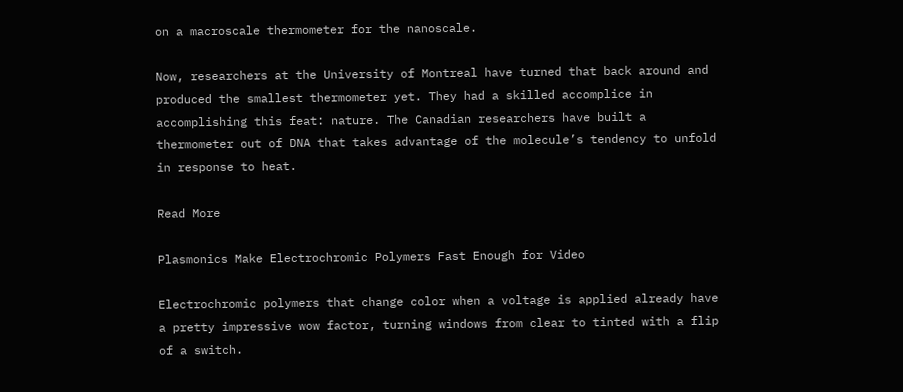on a macroscale thermometer for the nanoscale.

Now, researchers at the University of Montreal have turned that back around and produced the smallest thermometer yet. They had a skilled accomplice in accomplishing this feat: nature. The Canadian researchers have built a thermometer out of DNA that takes advantage of the molecule’s tendency to unfold in response to heat.

Read More

Plasmonics Make Electrochromic Polymers Fast Enough for Video

Electrochromic polymers that change color when a voltage is applied already have a pretty impressive wow factor, turning windows from clear to tinted with a flip of a switch.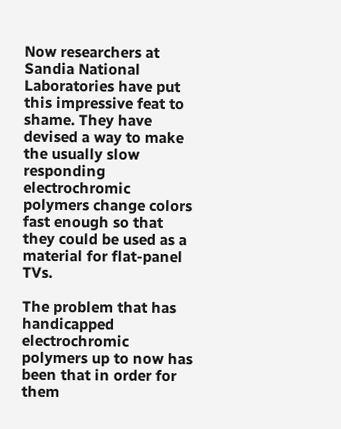Now researchers at Sandia National Laboratories have put this impressive feat to shame. They have devised a way to make the usually slow responding electrochromic polymers change colors fast enough so that they could be used as a material for flat-panel TVs.

The problem that has handicapped electrochromic polymers up to now has been that in order for them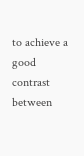to achieve a good contrast between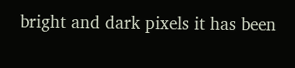bright and dark pixels it has been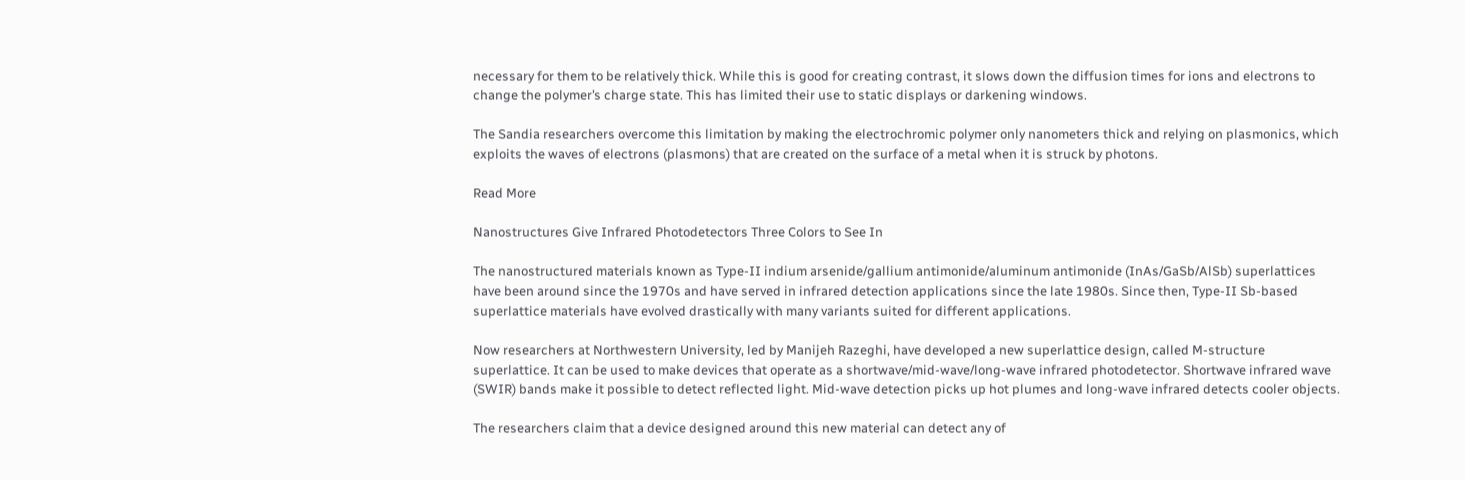necessary for them to be relatively thick. While this is good for creating contrast, it slows down the diffusion times for ions and electrons to change the polymer’s charge state. This has limited their use to static displays or darkening windows.

The Sandia researchers overcome this limitation by making the electrochromic polymer only nanometers thick and relying on plasmonics, which exploits the waves of electrons (plasmons) that are created on the surface of a metal when it is struck by photons.

Read More

Nanostructures Give Infrared Photodetectors Three Colors to See In

The nanostructured materials known as Type-II indium arsenide/gallium antimonide/aluminum antimonide (InAs/GaSb/AlSb) superlattices have been around since the 1970s and have served in infrared detection applications since the late 1980s. Since then, Type-II Sb-based superlattice materials have evolved drastically with many variants suited for different applications.

Now researchers at Northwestern University, led by Manijeh Razeghi, have developed a new superlattice design, called M-structure superlattice. It can be used to make devices that operate as a shortwave/mid-wave/long-wave infrared photodetector. Shortwave infrared wave (SWIR) bands make it possible to detect reflected light. Mid-wave detection picks up hot plumes and long-wave infrared detects cooler objects.

The researchers claim that a device designed around this new material can detect any of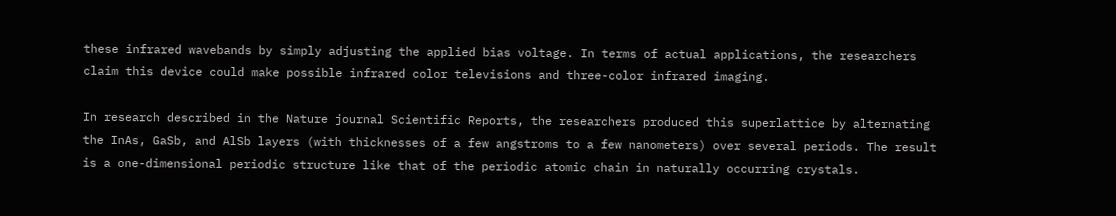these infrared wavebands by simply adjusting the applied bias voltage. In terms of actual applications, the researchers claim this device could make possible infrared color televisions and three-color infrared imaging.

In research described in the Nature journal Scientific Reports, the researchers produced this superlattice by alternating the InAs, GaSb, and AlSb layers (with thicknesses of a few angstroms to a few nanometers) over several periods. The result is a one-dimensional periodic structure like that of the periodic atomic chain in naturally occurring crystals.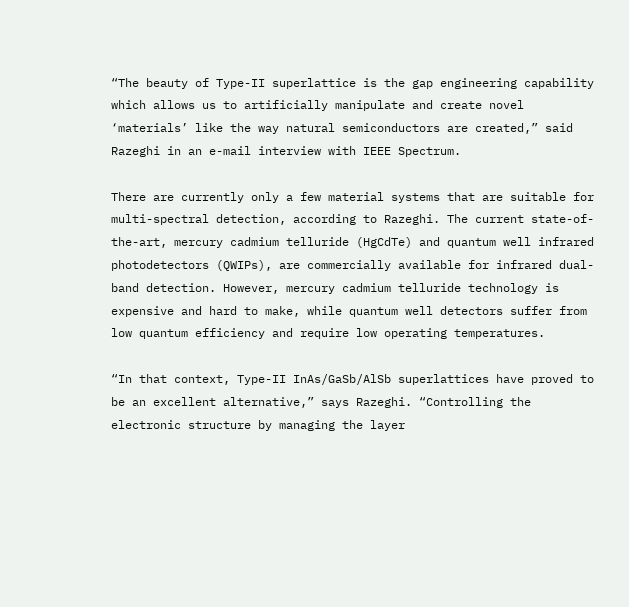“The beauty of Type-II superlattice is the gap engineering capability which allows us to artificially manipulate and create novel ‘materials’ like the way natural semiconductors are created,” said Razeghi in an e-mail interview with IEEE Spectrum.

There are currently only a few material systems that are suitable for multi-spectral detection, according to Razeghi. The current state-of-the-art, mercury cadmium telluride (HgCdTe) and quantum well infrared photodetectors (QWIPs), are commercially available for infrared dual-band detection. However, mercury cadmium telluride technology is expensive and hard to make, while quantum well detectors suffer from low quantum efficiency and require low operating temperatures.

“In that context, Type-II InAs/GaSb/AlSb superlattices have proved to be an excellent alternative,” says Razeghi. “Controlling the electronic structure by managing the layer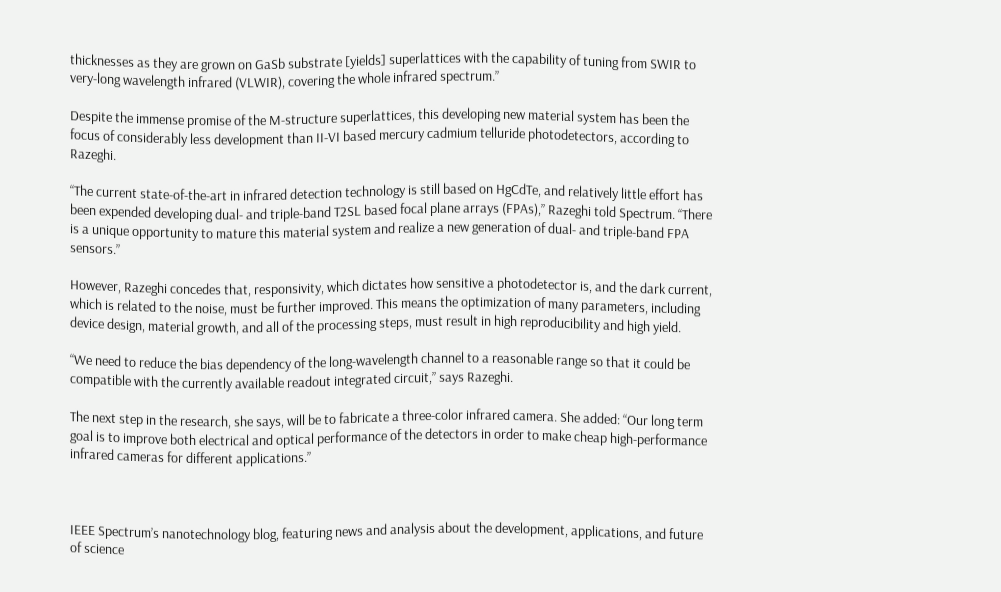thicknesses as they are grown on GaSb substrate [yields] superlattices with the capability of tuning from SWIR to very-long wavelength infrared (VLWIR), covering the whole infrared spectrum.”

Despite the immense promise of the M-structure superlattices, this developing new material system has been the focus of considerably less development than II-VI based mercury cadmium telluride photodetectors, according to Razeghi.

“The current state-of-the-art in infrared detection technology is still based on HgCdTe, and relatively little effort has been expended developing dual- and triple-band T2SL based focal plane arrays (FPAs),” Razeghi told Spectrum. “There is a unique opportunity to mature this material system and realize a new generation of dual- and triple-band FPA sensors.”

However, Razeghi concedes that, responsivity, which dictates how sensitive a photodetector is, and the dark current, which is related to the noise, must be further improved. This means the optimization of many parameters, including device design, material growth, and all of the processing steps, must result in high reproducibility and high yield.

“We need to reduce the bias dependency of the long-wavelength channel to a reasonable range so that it could be compatible with the currently available readout integrated circuit,” says Razeghi.

The next step in the research, she says, will be to fabricate a three-color infrared camera. She added: “Our long term goal is to improve both electrical and optical performance of the detectors in order to make cheap high-performance infrared cameras for different applications.”



IEEE Spectrum’s nanotechnology blog, featuring news and analysis about the development, applications, and future of science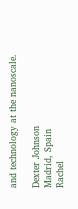and technology at the nanoscale.

Dexter Johnson
Madrid, Spain
Rachel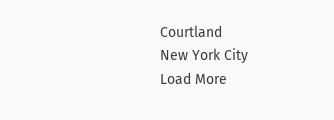Courtland
New York City
Load More